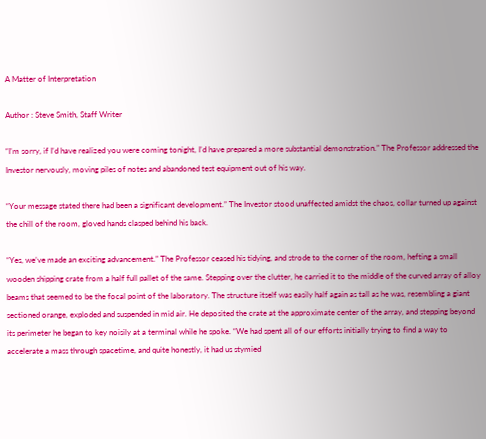A Matter of Interpretation

Author : Steve Smith, Staff Writer

“I’m sorry, if I’d have realized you were coming tonight, I’d have prepared a more substantial demonstration.” The Professor addressed the Investor nervously, moving piles of notes and abandoned test equipment out of his way.

“Your message stated there had been a significant development.” The Investor stood unaffected amidst the chaos, collar turned up against the chill of the room, gloved hands clasped behind his back.

“Yes, we’ve made an exciting advancement.” The Professor ceased his tidying, and strode to the corner of the room, hefting a small wooden shipping crate from a half full pallet of the same. Stepping over the clutter, he carried it to the middle of the curved array of alloy beams that seemed to be the focal point of the laboratory. The structure itself was easily half again as tall as he was, resembling a giant sectioned orange, exploded and suspended in mid air. He deposited the crate at the approximate center of the array, and stepping beyond its perimeter he began to key noisily at a terminal while he spoke. “We had spent all of our efforts initially trying to find a way to accelerate a mass through spacetime, and quite honestly, it had us stymied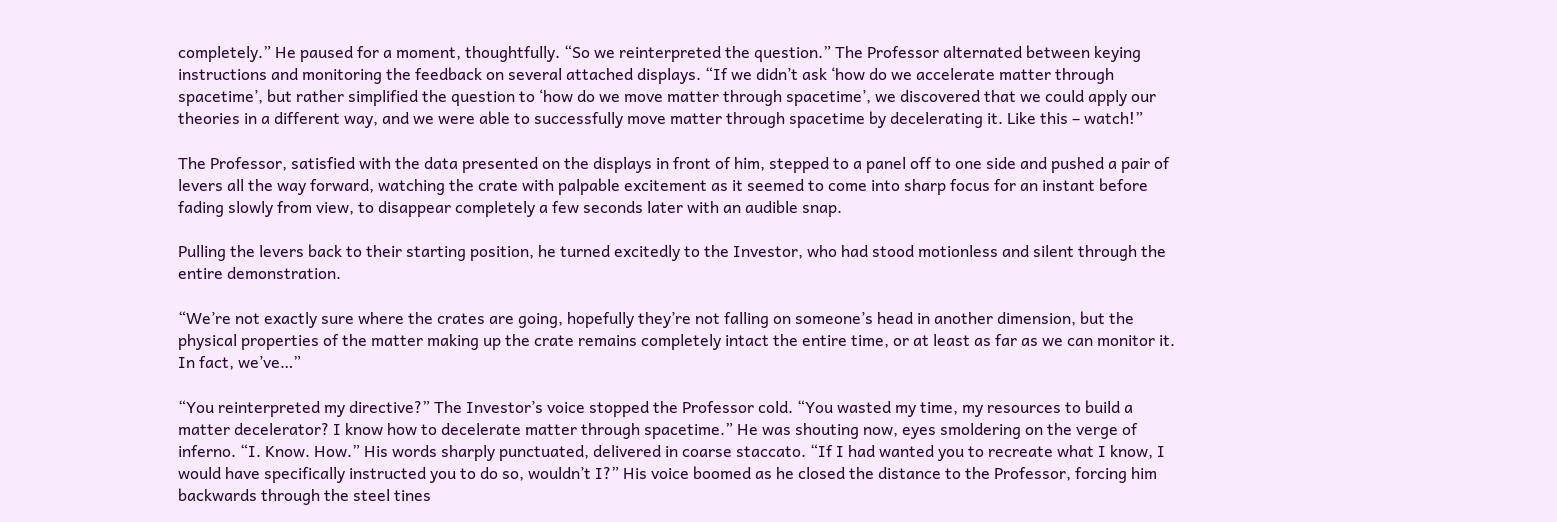completely.” He paused for a moment, thoughtfully. “So we reinterpreted the question.” The Professor alternated between keying instructions and monitoring the feedback on several attached displays. “If we didn’t ask ‘how do we accelerate matter through spacetime’, but rather simplified the question to ‘how do we move matter through spacetime’, we discovered that we could apply our theories in a different way, and we were able to successfully move matter through spacetime by decelerating it. Like this – watch!”

The Professor, satisfied with the data presented on the displays in front of him, stepped to a panel off to one side and pushed a pair of levers all the way forward, watching the crate with palpable excitement as it seemed to come into sharp focus for an instant before fading slowly from view, to disappear completely a few seconds later with an audible snap.

Pulling the levers back to their starting position, he turned excitedly to the Investor, who had stood motionless and silent through the entire demonstration.

“We’re not exactly sure where the crates are going, hopefully they’re not falling on someone’s head in another dimension, but the physical properties of the matter making up the crate remains completely intact the entire time, or at least as far as we can monitor it. In fact, we’ve…”

“You reinterpreted my directive?” The Investor’s voice stopped the Professor cold. “You wasted my time, my resources to build a matter decelerator? I know how to decelerate matter through spacetime.” He was shouting now, eyes smoldering on the verge of inferno. “I. Know. How.” His words sharply punctuated, delivered in coarse staccato. “If I had wanted you to recreate what I know, I would have specifically instructed you to do so, wouldn’t I?” His voice boomed as he closed the distance to the Professor, forcing him backwards through the steel tines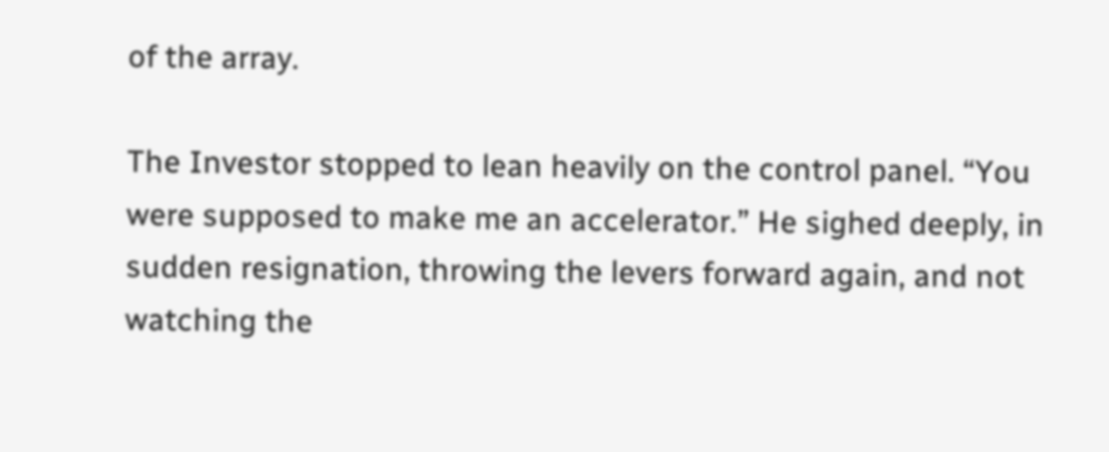of the array.

The Investor stopped to lean heavily on the control panel. “You were supposed to make me an accelerator.” He sighed deeply, in sudden resignation, throwing the levers forward again, and not watching the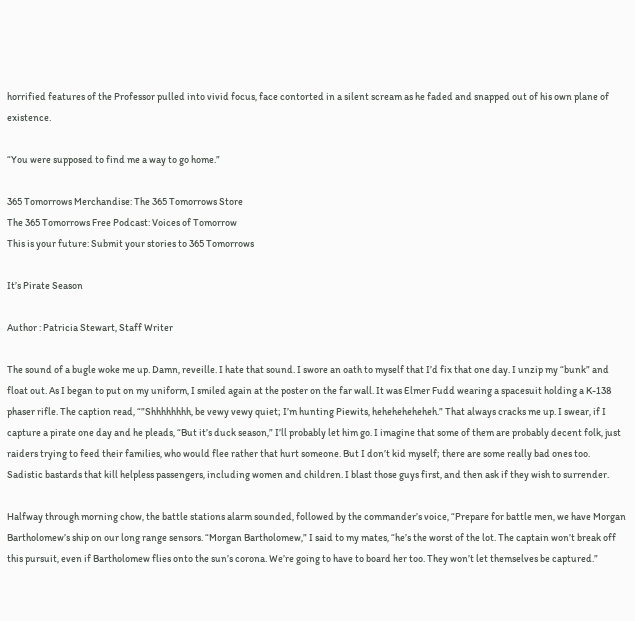horrified features of the Professor pulled into vivid focus, face contorted in a silent scream as he faded and snapped out of his own plane of existence.

“You were supposed to find me a way to go home.”

365 Tomorrows Merchandise: The 365 Tomorrows Store
The 365 Tomorrows Free Podcast: Voices of Tomorrow
This is your future: Submit your stories to 365 Tomorrows

It’s Pirate Season

Author : Patricia Stewart, Staff Writer

The sound of a bugle woke me up. Damn, reveille. I hate that sound. I swore an oath to myself that I’d fix that one day. I unzip my “bunk” and float out. As I began to put on my uniform, I smiled again at the poster on the far wall. It was Elmer Fudd wearing a spacesuit holding a K-138 phaser rifle. The caption read, “”Shhhhhhhh, be vewy vewy quiet; I’m hunting Piewits, heheheheheheh.” That always cracks me up. I swear, if I capture a pirate one day and he pleads, “But it’s duck season,” I’ll probably let him go. I imagine that some of them are probably decent folk, just raiders trying to feed their families, who would flee rather that hurt someone. But I don’t kid myself; there are some really bad ones too. Sadistic bastards that kill helpless passengers, including women and children. I blast those guys first, and then ask if they wish to surrender.

Halfway through morning chow, the battle stations alarm sounded, followed by the commander’s voice, “Prepare for battle men, we have Morgan Bartholomew’s ship on our long range sensors. “Morgan Bartholomew,” I said to my mates, “he’s the worst of the lot. The captain won’t break off this pursuit, even if Bartholomew flies onto the sun’s corona. We’re going to have to board her too. They won’t let themselves be captured.”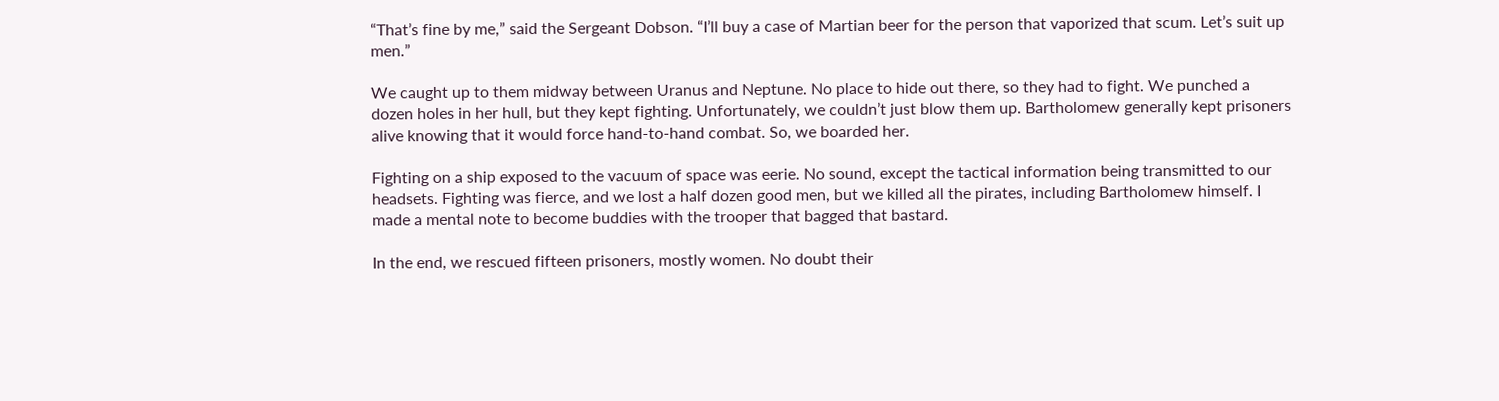“That’s fine by me,” said the Sergeant Dobson. “I’ll buy a case of Martian beer for the person that vaporized that scum. Let’s suit up men.”

We caught up to them midway between Uranus and Neptune. No place to hide out there, so they had to fight. We punched a dozen holes in her hull, but they kept fighting. Unfortunately, we couldn’t just blow them up. Bartholomew generally kept prisoners alive knowing that it would force hand-to-hand combat. So, we boarded her.

Fighting on a ship exposed to the vacuum of space was eerie. No sound, except the tactical information being transmitted to our headsets. Fighting was fierce, and we lost a half dozen good men, but we killed all the pirates, including Bartholomew himself. I made a mental note to become buddies with the trooper that bagged that bastard.

In the end, we rescued fifteen prisoners, mostly women. No doubt their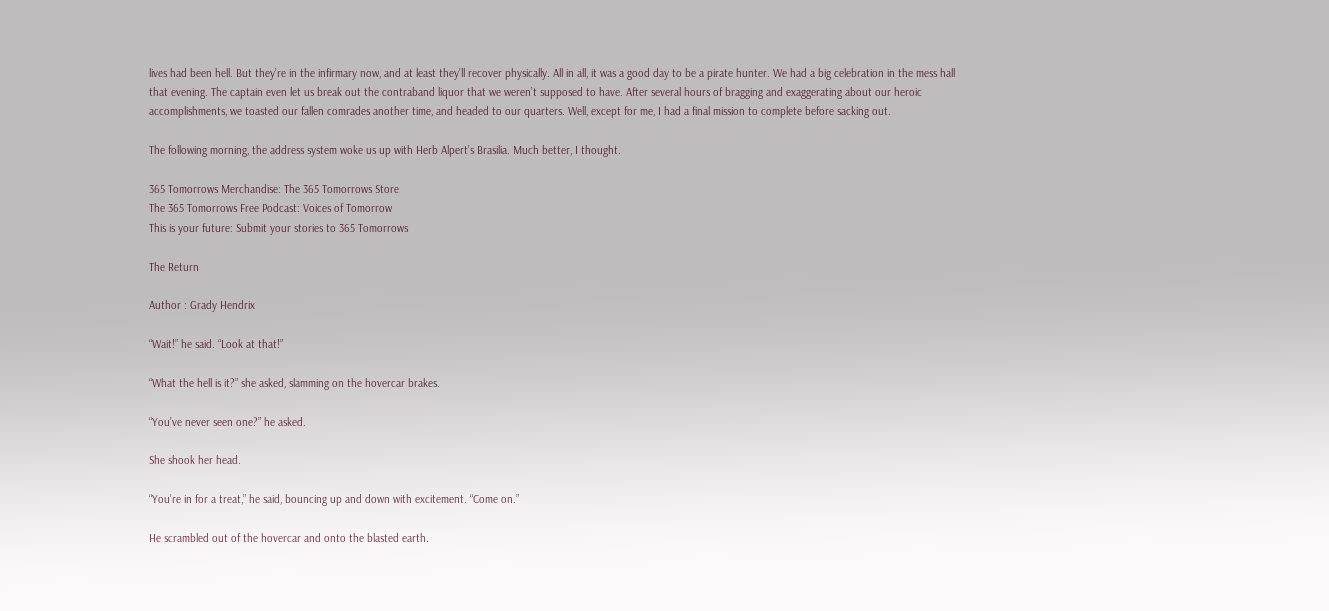lives had been hell. But they’re in the infirmary now, and at least they’ll recover physically. All in all, it was a good day to be a pirate hunter. We had a big celebration in the mess hall that evening. The captain even let us break out the contraband liquor that we weren’t supposed to have. After several hours of bragging and exaggerating about our heroic accomplishments, we toasted our fallen comrades another time, and headed to our quarters. Well, except for me, I had a final mission to complete before sacking out.

The following morning, the address system woke us up with Herb Alpert’s Brasilia. Much better, I thought.

365 Tomorrows Merchandise: The 365 Tomorrows Store
The 365 Tomorrows Free Podcast: Voices of Tomorrow
This is your future: Submit your stories to 365 Tomorrows

The Return

Author : Grady Hendrix

“Wait!” he said. “Look at that!”

“What the hell is it?” she asked, slamming on the hovercar brakes.

“You’ve never seen one?” he asked.

She shook her head.

“You’re in for a treat,” he said, bouncing up and down with excitement. “Come on.”

He scrambled out of the hovercar and onto the blasted earth.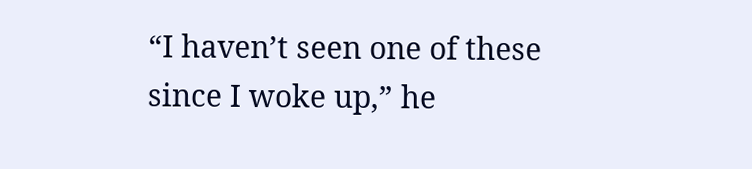“I haven’t seen one of these since I woke up,” he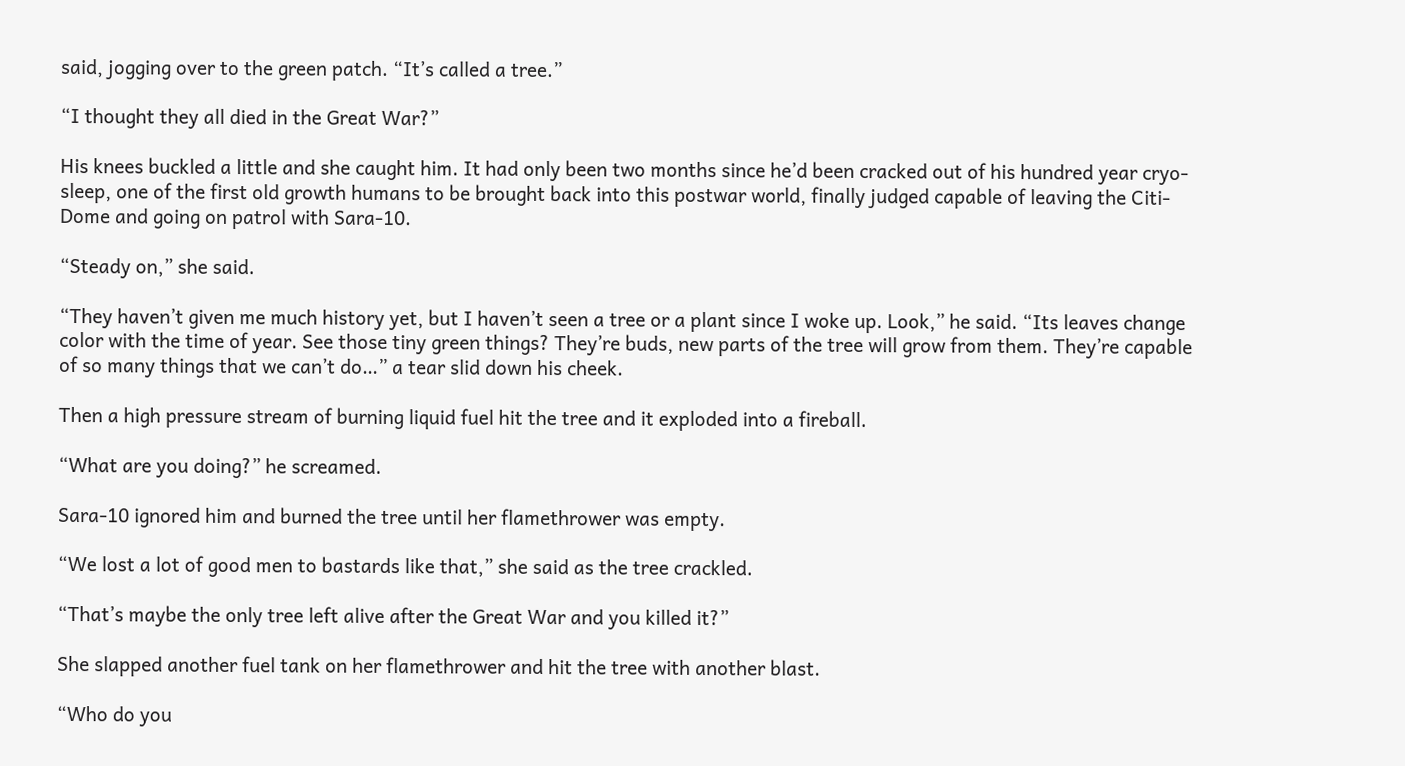said, jogging over to the green patch. “It’s called a tree.”

“I thought they all died in the Great War?”

His knees buckled a little and she caught him. It had only been two months since he’d been cracked out of his hundred year cryo-sleep, one of the first old growth humans to be brought back into this postwar world, finally judged capable of leaving the Citi-Dome and going on patrol with Sara-10.

“Steady on,” she said.

“They haven’t given me much history yet, but I haven’t seen a tree or a plant since I woke up. Look,” he said. “Its leaves change color with the time of year. See those tiny green things? They’re buds, new parts of the tree will grow from them. They’re capable of so many things that we can’t do…” a tear slid down his cheek.

Then a high pressure stream of burning liquid fuel hit the tree and it exploded into a fireball.

“What are you doing?” he screamed.

Sara-10 ignored him and burned the tree until her flamethrower was empty.

“We lost a lot of good men to bastards like that,” she said as the tree crackled.

“That’s maybe the only tree left alive after the Great War and you killed it?”

She slapped another fuel tank on her flamethrower and hit the tree with another blast.

“Who do you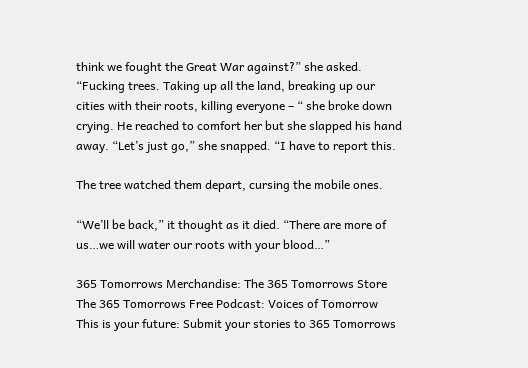think we fought the Great War against?” she asked. “Fucking trees. Taking up all the land, breaking up our cities with their roots, killing everyone – “ she broke down crying. He reached to comfort her but she slapped his hand away. “Let’s just go,” she snapped. “I have to report this.

The tree watched them depart, cursing the mobile ones.

“We’ll be back,” it thought as it died. “There are more of us…we will water our roots with your blood…”

365 Tomorrows Merchandise: The 365 Tomorrows Store
The 365 Tomorrows Free Podcast: Voices of Tomorrow
This is your future: Submit your stories to 365 Tomorrows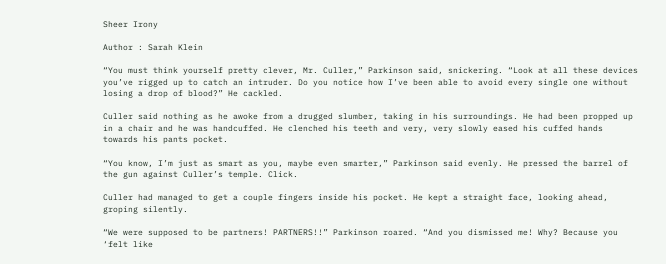Sheer Irony

Author : Sarah Klein

“You must think yourself pretty clever, Mr. Culler,” Parkinson said, snickering. “Look at all these devices you’ve rigged up to catch an intruder. Do you notice how I’ve been able to avoid every single one without losing a drop of blood?” He cackled.

Culler said nothing as he awoke from a drugged slumber, taking in his surroundings. He had been propped up in a chair and he was handcuffed. He clenched his teeth and very, very slowly eased his cuffed hands towards his pants pocket.

“You know, I’m just as smart as you, maybe even smarter,” Parkinson said evenly. He pressed the barrel of the gun against Culler’s temple. Click.

Culler had managed to get a couple fingers inside his pocket. He kept a straight face, looking ahead, groping silently.

“We were supposed to be partners! PARTNERS!!” Parkinson roared. “And you dismissed me! Why? Because you ‘felt like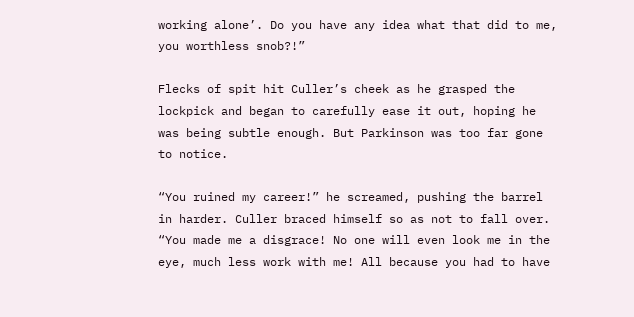working alone’. Do you have any idea what that did to me, you worthless snob?!”

Flecks of spit hit Culler’s cheek as he grasped the lockpick and began to carefully ease it out, hoping he was being subtle enough. But Parkinson was too far gone to notice.

“You ruined my career!” he screamed, pushing the barrel in harder. Culler braced himself so as not to fall over. “You made me a disgrace! No one will even look me in the eye, much less work with me! All because you had to have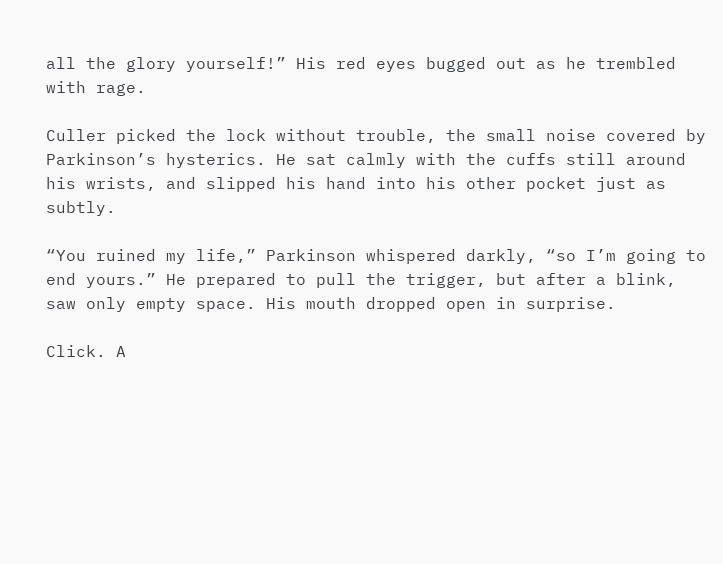all the glory yourself!” His red eyes bugged out as he trembled with rage.

Culler picked the lock without trouble, the small noise covered by Parkinson’s hysterics. He sat calmly with the cuffs still around his wrists, and slipped his hand into his other pocket just as subtly.

“You ruined my life,” Parkinson whispered darkly, “so I’m going to end yours.” He prepared to pull the trigger, but after a blink, saw only empty space. His mouth dropped open in surprise.

Click. A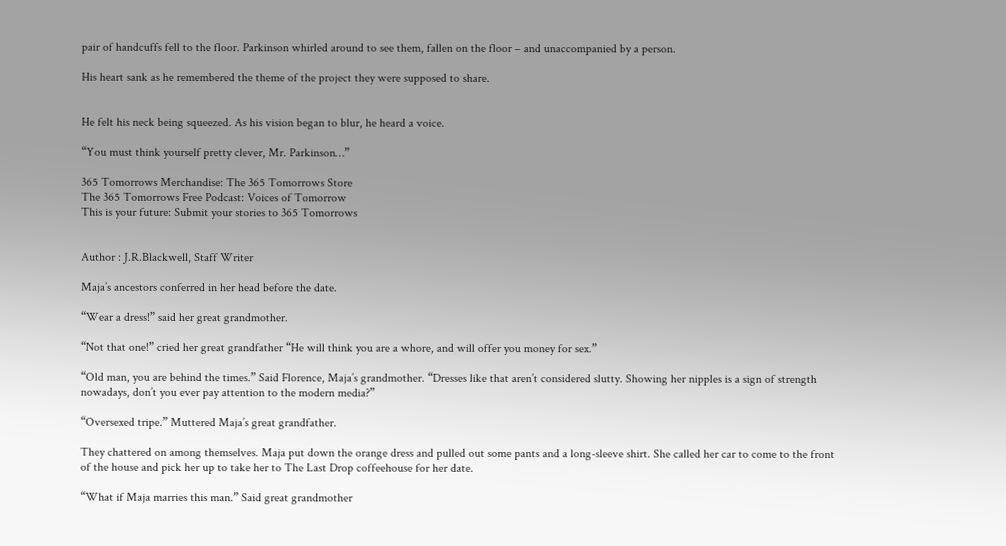pair of handcuffs fell to the floor. Parkinson whirled around to see them, fallen on the floor – and unaccompanied by a person.

His heart sank as he remembered the theme of the project they were supposed to share.


He felt his neck being squeezed. As his vision began to blur, he heard a voice.

“You must think yourself pretty clever, Mr. Parkinson…”

365 Tomorrows Merchandise: The 365 Tomorrows Store
The 365 Tomorrows Free Podcast: Voices of Tomorrow
This is your future: Submit your stories to 365 Tomorrows


Author : J.R.Blackwell, Staff Writer

Maja’s ancestors conferred in her head before the date.

“Wear a dress!” said her great grandmother.

“Not that one!” cried her great grandfather “He will think you are a whore, and will offer you money for sex.”

“Old man, you are behind the times.” Said Florence, Maja’s grandmother. “Dresses like that aren’t considered slutty. Showing her nipples is a sign of strength nowadays, don’t you ever pay attention to the modern media?”

“Oversexed tripe.” Muttered Maja’s great grandfather.

They chattered on among themselves. Maja put down the orange dress and pulled out some pants and a long-sleeve shirt. She called her car to come to the front of the house and pick her up to take her to The Last Drop coffeehouse for her date.

“What if Maja marries this man.” Said great grandmother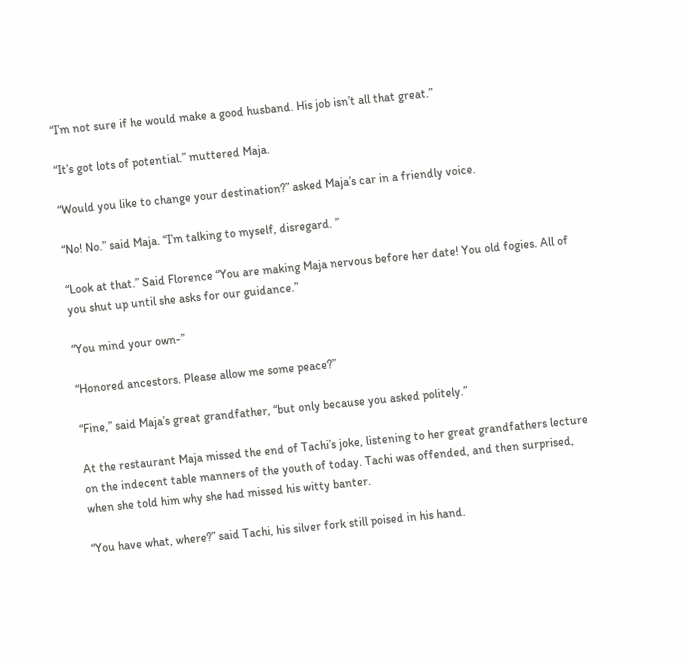“I’m not sure if he would make a good husband. His job isn’t all that great.”

“It’s got lots of potential.” muttered Maja.

“Would you like to change your destination?” asked Maja’s car in a friendly voice.

“No! No.” said Maja. “I’m talking to myself, disregard. ”

“Look at that.” Said Florence “You are making Maja nervous before her date! You old fogies. All of you shut up until she asks for our guidance.”

“You mind your own-”

“Honored ancestors. Please allow me some peace?”

“Fine,” said Maja’s great grandfather, “but only because you asked politely.”

At the restaurant Maja missed the end of Tachi’s joke, listening to her great grandfathers lecture on the indecent table manners of the youth of today. Tachi was offended, and then surprised, when she told him why she had missed his witty banter.

“You have what, where?” said Tachi, his silver fork still poised in his hand.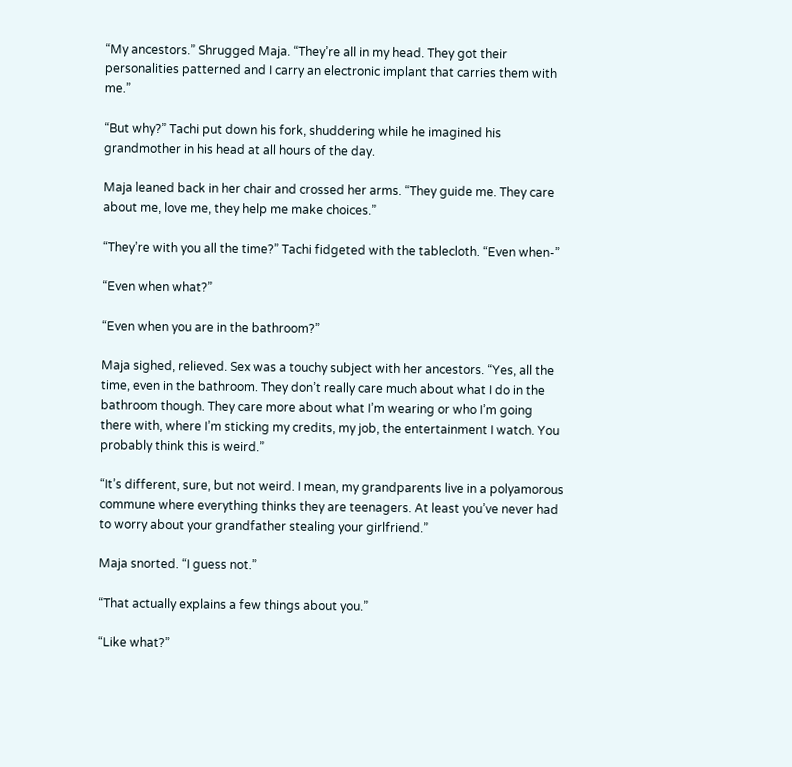“My ancestors.” Shrugged Maja. “They’re all in my head. They got their personalities patterned and I carry an electronic implant that carries them with me.”

“But why?” Tachi put down his fork, shuddering while he imagined his grandmother in his head at all hours of the day.

Maja leaned back in her chair and crossed her arms. “They guide me. They care about me, love me, they help me make choices.”

“They’re with you all the time?” Tachi fidgeted with the tablecloth. “Even when-”

“Even when what?”

“Even when you are in the bathroom?”

Maja sighed, relieved. Sex was a touchy subject with her ancestors. “Yes, all the time, even in the bathroom. They don’t really care much about what I do in the bathroom though. They care more about what I’m wearing or who I’m going there with, where I’m sticking my credits, my job, the entertainment I watch. You probably think this is weird.”

“It’s different, sure, but not weird. I mean, my grandparents live in a polyamorous commune where everything thinks they are teenagers. At least you’ve never had to worry about your grandfather stealing your girlfriend.”

Maja snorted. “I guess not.”

“That actually explains a few things about you.”

“Like what?”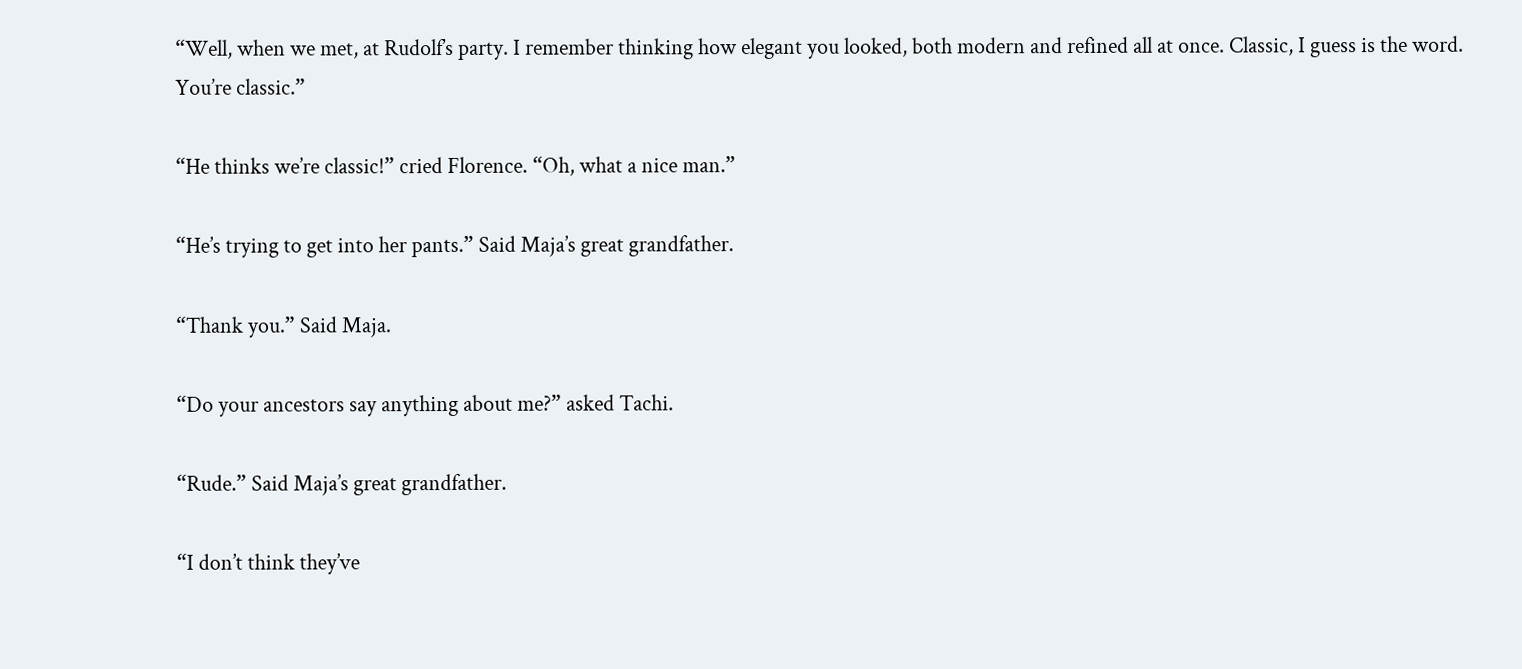“Well, when we met, at Rudolf’s party. I remember thinking how elegant you looked, both modern and refined all at once. Classic, I guess is the word. You’re classic.”

“He thinks we’re classic!” cried Florence. “Oh, what a nice man.”

“He’s trying to get into her pants.” Said Maja’s great grandfather.

“Thank you.” Said Maja.

“Do your ancestors say anything about me?” asked Tachi.

“Rude.” Said Maja’s great grandfather.

“I don’t think they’ve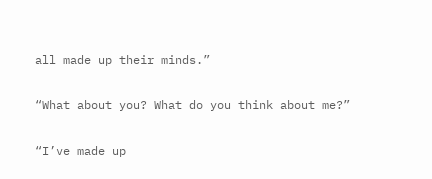all made up their minds.”

“What about you? What do you think about me?”

“I’ve made up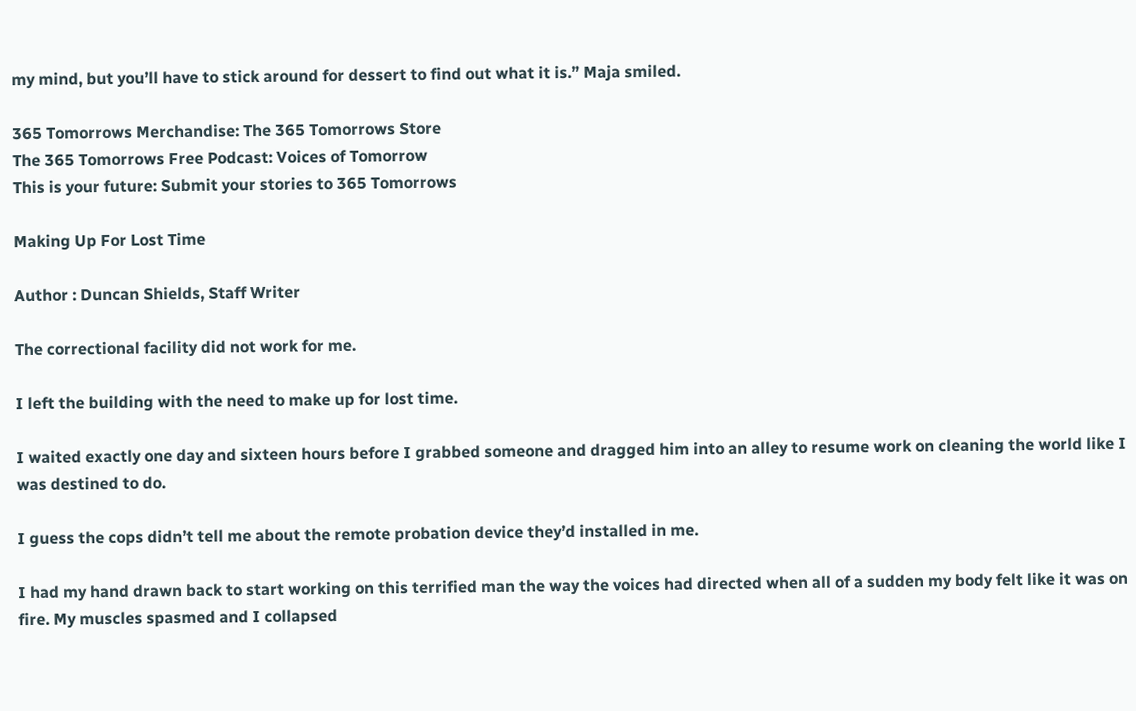my mind, but you’ll have to stick around for dessert to find out what it is.” Maja smiled.

365 Tomorrows Merchandise: The 365 Tomorrows Store
The 365 Tomorrows Free Podcast: Voices of Tomorrow
This is your future: Submit your stories to 365 Tomorrows

Making Up For Lost Time

Author : Duncan Shields, Staff Writer

The correctional facility did not work for me.

I left the building with the need to make up for lost time.

I waited exactly one day and sixteen hours before I grabbed someone and dragged him into an alley to resume work on cleaning the world like I was destined to do.

I guess the cops didn’t tell me about the remote probation device they’d installed in me.

I had my hand drawn back to start working on this terrified man the way the voices had directed when all of a sudden my body felt like it was on fire. My muscles spasmed and I collapsed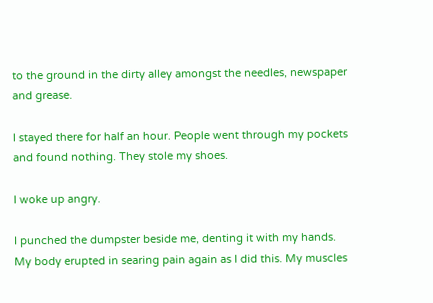to the ground in the dirty alley amongst the needles, newspaper and grease.

I stayed there for half an hour. People went through my pockets and found nothing. They stole my shoes.

I woke up angry.

I punched the dumpster beside me, denting it with my hands. My body erupted in searing pain again as I did this. My muscles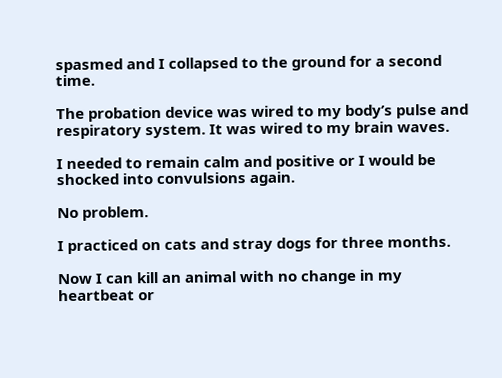spasmed and I collapsed to the ground for a second time.

The probation device was wired to my body’s pulse and respiratory system. It was wired to my brain waves.

I needed to remain calm and positive or I would be shocked into convulsions again.

No problem.

I practiced on cats and stray dogs for three months.

Now I can kill an animal with no change in my heartbeat or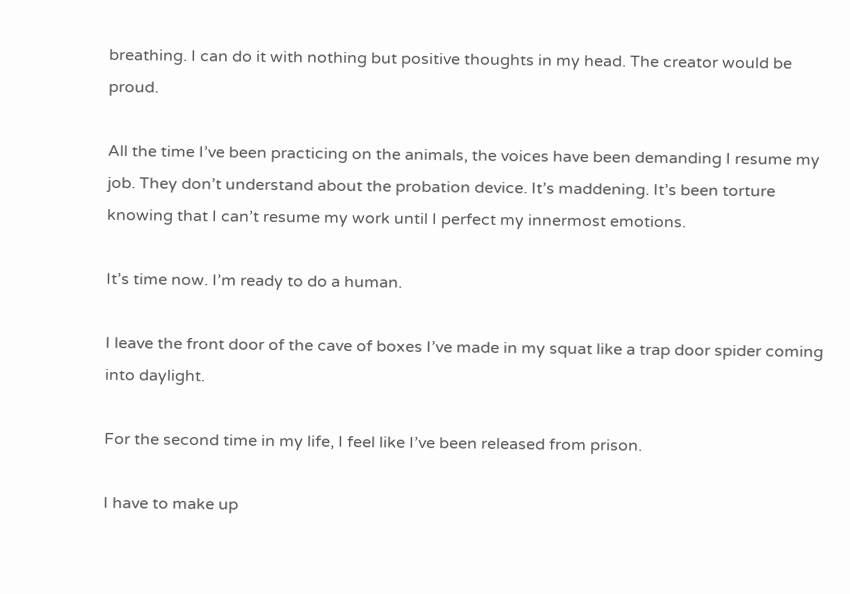breathing. I can do it with nothing but positive thoughts in my head. The creator would be proud.

All the time I’ve been practicing on the animals, the voices have been demanding I resume my job. They don’t understand about the probation device. It’s maddening. It’s been torture knowing that I can’t resume my work until I perfect my innermost emotions.

It’s time now. I’m ready to do a human.

I leave the front door of the cave of boxes I’ve made in my squat like a trap door spider coming into daylight.

For the second time in my life, I feel like I’ve been released from prison.

I have to make up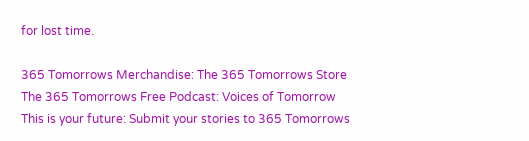for lost time.

365 Tomorrows Merchandise: The 365 Tomorrows Store
The 365 Tomorrows Free Podcast: Voices of Tomorrow
This is your future: Submit your stories to 365 Tomorrows